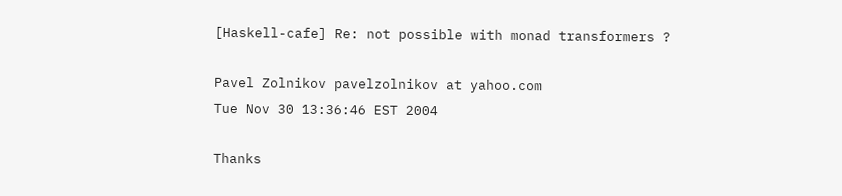[Haskell-cafe] Re: not possible with monad transformers ?

Pavel Zolnikov pavelzolnikov at yahoo.com
Tue Nov 30 13:36:46 EST 2004

Thanks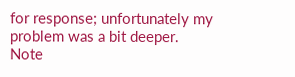for response; unfortunately my problem was a bit deeper.
Note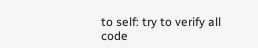to self: try to verify all code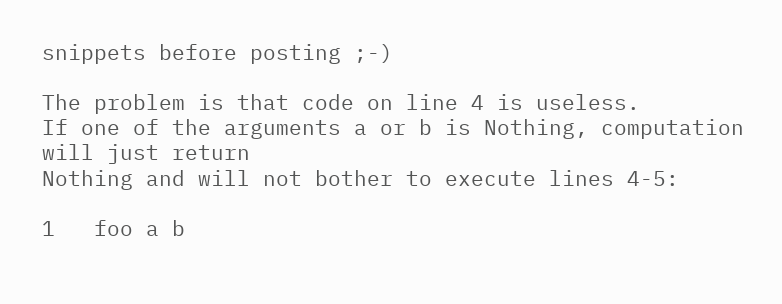snippets before posting ;-)

The problem is that code on line 4 is useless.
If one of the arguments a or b is Nothing, computation will just return
Nothing and will not bother to execute lines 4-5:

1   foo a b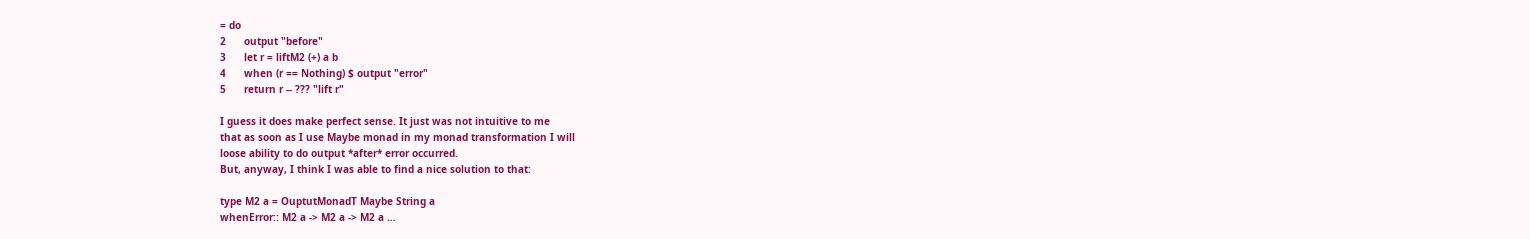= do
2      output "before"
3      let r = liftM2 (+) a b
4      when (r == Nothing) $ output "error"
5      return r -- ??? "lift r"

I guess it does make perfect sense. It just was not intuitive to me
that as soon as I use Maybe monad in my monad transformation I will
loose ability to do output *after* error occurred.
But, anyway, I think I was able to find a nice solution to that:

type M2 a = OuptutMonadT Maybe String a
whenError:: M2 a -> M2 a -> M2 a …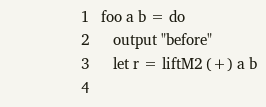1   foo a b = do
2      output "before"
3      let r = liftM2 (+) a b
4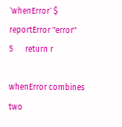`whenError` $ reportError "error"
5      return r

whenError combines two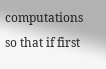computations so that if first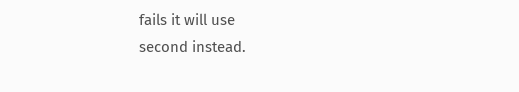fails it will use
second instead.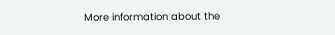More information about the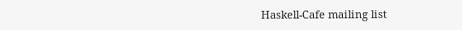Haskell-Cafe mailing list